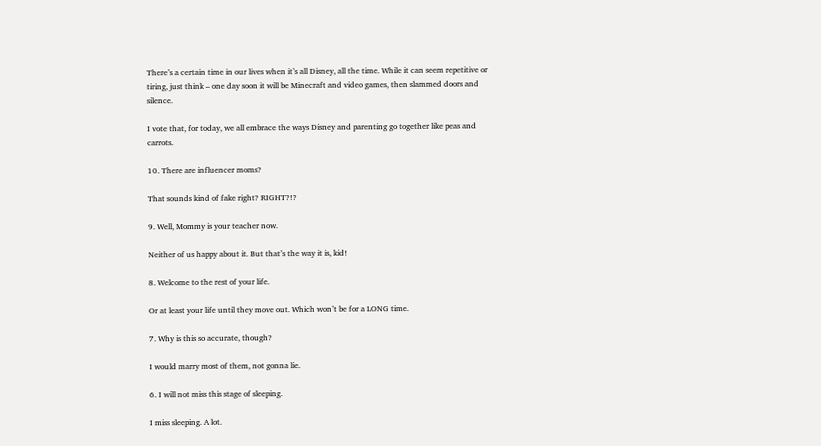There’s a certain time in our lives when it’s all Disney, all the time. While it can seem repetitive or tiring, just think – one day soon it will be Minecraft and video games, then slammed doors and silence.

I vote that, for today, we all embrace the ways Disney and parenting go together like peas and carrots.

10. There are influencer moms?

That sounds kind of fake right? RIGHT?!?

9. Well, Mommy is your teacher now.

Neither of us happy about it. But that’s the way it is, kid!

8. Welcome to the rest of your life.

Or at least your life until they move out. Which won’t be for a LONG time.

7. Why is this so accurate, though?

I would marry most of them, not gonna lie.

6. I will not miss this stage of sleeping.

I miss sleeping. A lot.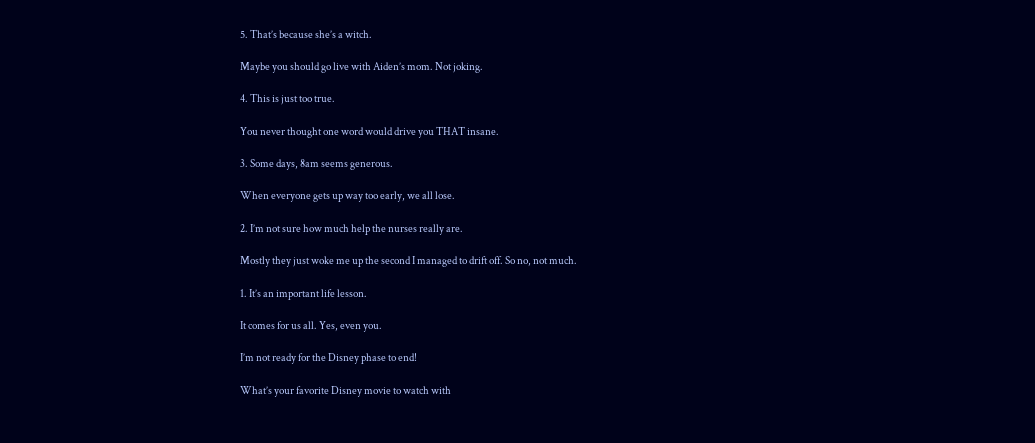5. That’s because she’s a witch.

Maybe you should go live with Aiden’s mom. Not joking.

4. This is just too true.

You never thought one word would drive you THAT insane.

3. Some days, 8am seems generous.

When everyone gets up way too early, we all lose.

2. I’m not sure how much help the nurses really are.

Mostly they just woke me up the second I managed to drift off. So no, not much.

1. It’s an important life lesson.

It comes for us all. Yes, even you.

I’m not ready for the Disney phase to end!

What’s your favorite Disney movie to watch with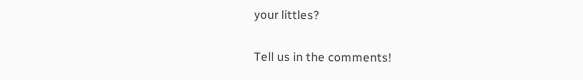your littles?

Tell us in the comments!